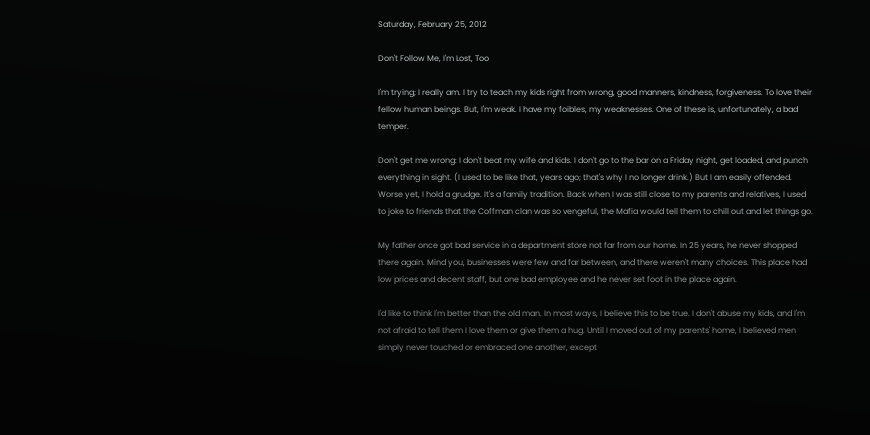Saturday, February 25, 2012

Don't Follow Me, I'm Lost, Too

I'm trying; I really am. I try to teach my kids right from wrong, good manners, kindness, forgiveness. To love their fellow human beings. But, I'm weak. I have my foibles, my weaknesses. One of these is, unfortunately, a bad temper.

Don't get me wrong: I don't beat my wife and kids. I don't go to the bar on a Friday night, get loaded, and punch everything in sight. (I used to be like that, years ago; that's why I no longer drink.) But I am easily offended. Worse yet, I hold a grudge. It's a family tradition. Back when I was still close to my parents and relatives, I used to joke to friends that the Coffman clan was so vengeful, the Mafia would tell them to chill out and let things go.

My father once got bad service in a department store not far from our home. In 25 years, he never shopped there again. Mind you, businesses were few and far between, and there weren't many choices. This place had low prices and decent staff, but one bad employee and he never set foot in the place again.

I'd like to think I'm better than the old man. In most ways, I believe this to be true. I don't abuse my kids, and I'm not afraid to tell them I love them or give them a hug. Until I moved out of my parents' home, I believed men simply never touched or embraced one another, except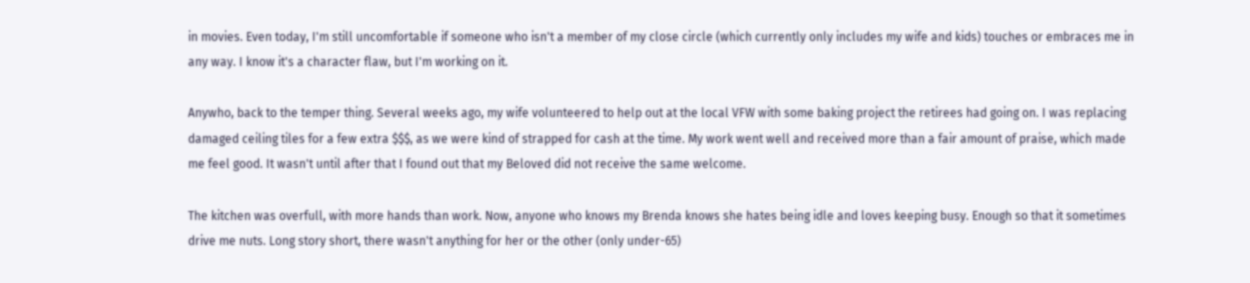in movies. Even today, I'm still uncomfortable if someone who isn't a member of my close circle (which currently only includes my wife and kids) touches or embraces me in any way. I know it's a character flaw, but I'm working on it.

Anywho, back to the temper thing. Several weeks ago, my wife volunteered to help out at the local VFW with some baking project the retirees had going on. I was replacing damaged ceiling tiles for a few extra $$$, as we were kind of strapped for cash at the time. My work went well and received more than a fair amount of praise, which made me feel good. It wasn't until after that I found out that my Beloved did not receive the same welcome.

The kitchen was overfull, with more hands than work. Now, anyone who knows my Brenda knows she hates being idle and loves keeping busy. Enough so that it sometimes drive me nuts. Long story short, there wasn't anything for her or the other (only under-65)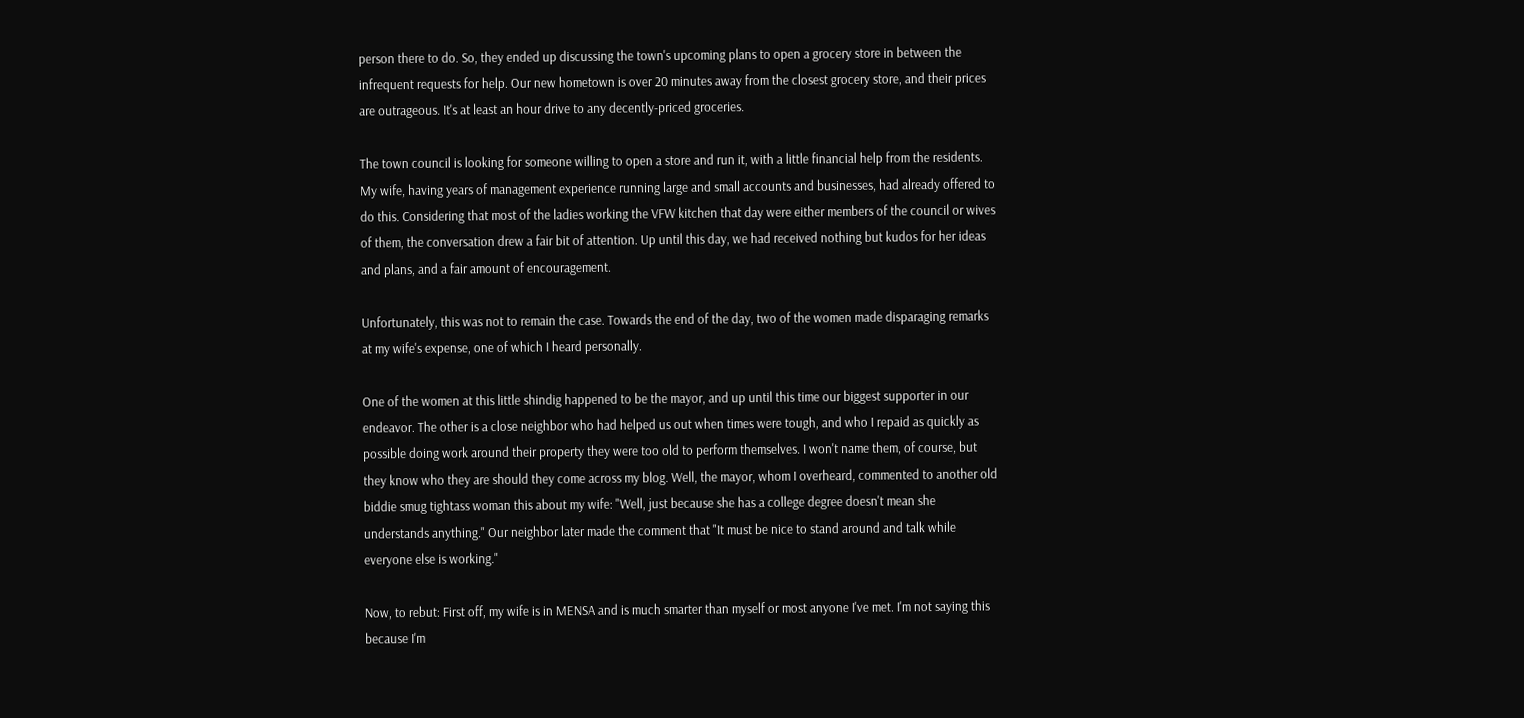person there to do. So, they ended up discussing the town's upcoming plans to open a grocery store in between the infrequent requests for help. Our new hometown is over 20 minutes away from the closest grocery store, and their prices are outrageous. It's at least an hour drive to any decently-priced groceries.

The town council is looking for someone willing to open a store and run it, with a little financial help from the residents. My wife, having years of management experience running large and small accounts and businesses, had already offered to do this. Considering that most of the ladies working the VFW kitchen that day were either members of the council or wives of them, the conversation drew a fair bit of attention. Up until this day, we had received nothing but kudos for her ideas and plans, and a fair amount of encouragement.

Unfortunately, this was not to remain the case. Towards the end of the day, two of the women made disparaging remarks at my wife's expense, one of which I heard personally.

One of the women at this little shindig happened to be the mayor, and up until this time our biggest supporter in our endeavor. The other is a close neighbor who had helped us out when times were tough, and who I repaid as quickly as possible doing work around their property they were too old to perform themselves. I won't name them, of course, but they know who they are should they come across my blog. Well, the mayor, whom I overheard, commented to another old biddie smug tightass woman this about my wife: "Well, just because she has a college degree doesn't mean she understands anything." Our neighbor later made the comment that "It must be nice to stand around and talk while everyone else is working."

Now, to rebut: First off, my wife is in MENSA and is much smarter than myself or most anyone I've met. I'm not saying this because I'm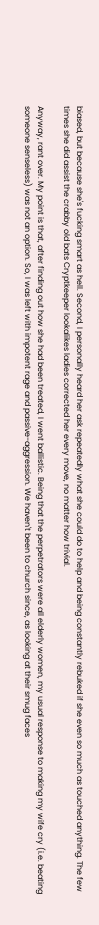biased, but because she's fucking smart as hell. Second, I personally heard her ask repeatedly what she could do to help and being constantly rebuked if she even so much as touched anything. The few times she did assist the crabby old bats Cryptkeeper lookalikes ladies corrected her every move, no matter how trivial.

Anyway, rant over. My point is that, after finding out how she had been treated, I went ballistic. Being that the perpetrators were all elderly women, my usual response to making my wife cry (i.e. beating someone senseless) was not an option. So, I was left with impotent rage and passive-aggression. We haven't been to church since, as looking at their smug faces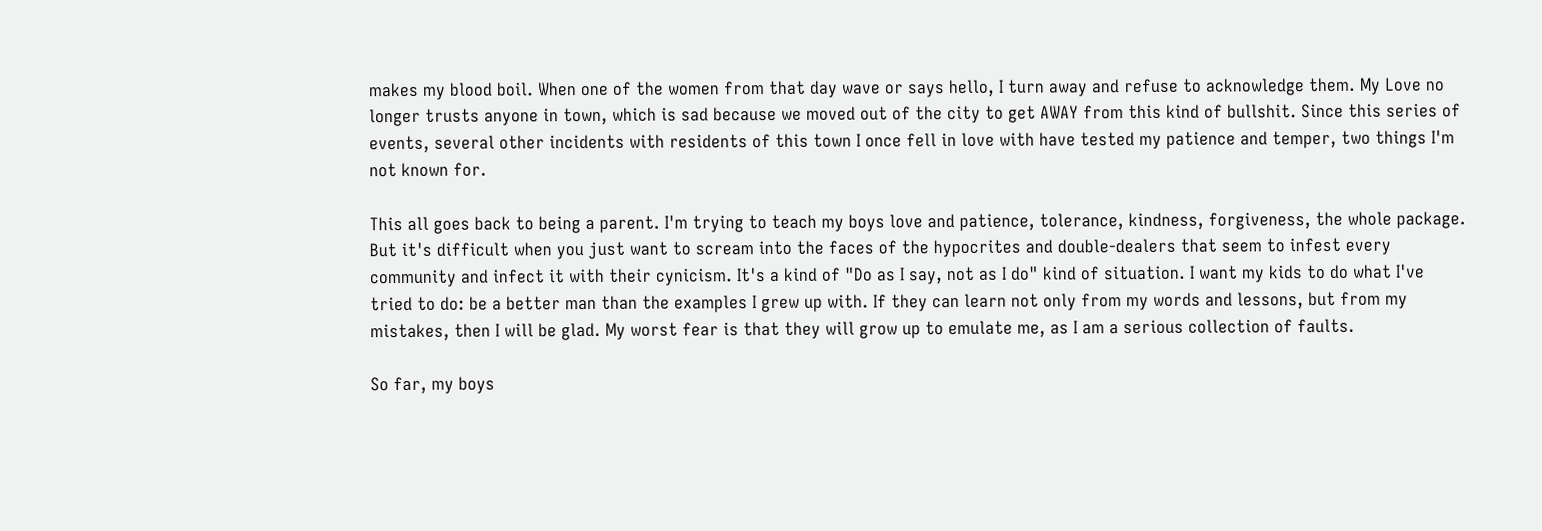makes my blood boil. When one of the women from that day wave or says hello, I turn away and refuse to acknowledge them. My Love no longer trusts anyone in town, which is sad because we moved out of the city to get AWAY from this kind of bullshit. Since this series of events, several other incidents with residents of this town I once fell in love with have tested my patience and temper, two things I'm not known for.

This all goes back to being a parent. I'm trying to teach my boys love and patience, tolerance, kindness, forgiveness, the whole package. But it's difficult when you just want to scream into the faces of the hypocrites and double-dealers that seem to infest every community and infect it with their cynicism. It's a kind of "Do as I say, not as I do" kind of situation. I want my kids to do what I've tried to do: be a better man than the examples I grew up with. If they can learn not only from my words and lessons, but from my mistakes, then I will be glad. My worst fear is that they will grow up to emulate me, as I am a serious collection of faults.

So far, my boys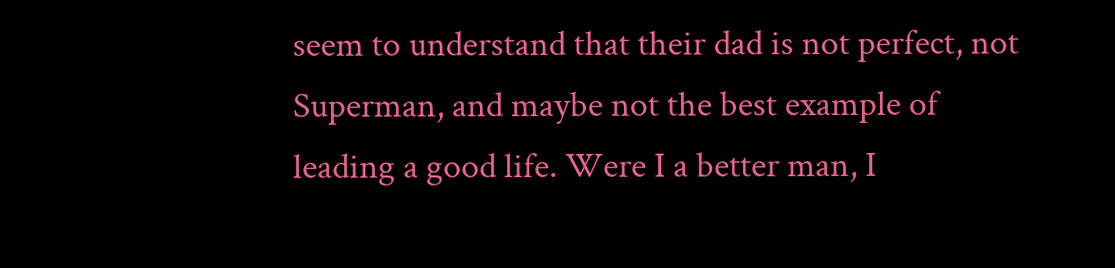seem to understand that their dad is not perfect, not Superman, and maybe not the best example of leading a good life. Were I a better man, I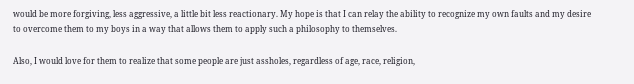would be more forgiving, less aggressive, a little bit less reactionary. My hope is that I can relay the ability to recognize my own faults and my desire to overcome them to my boys in a way that allows them to apply such a philosophy to themselves.

Also, I would love for them to realize that some people are just assholes, regardless of age, race, religion,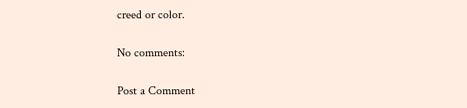creed or color.

No comments:

Post a Comment